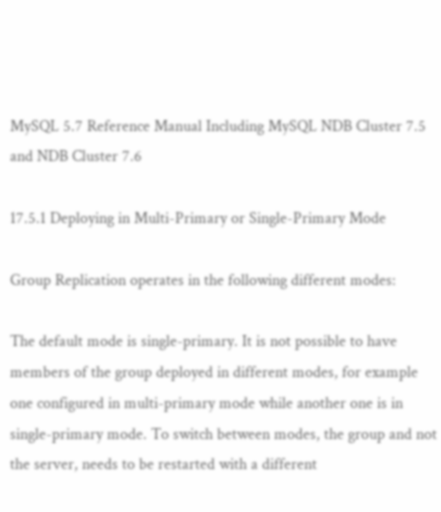MySQL 5.7 Reference Manual Including MySQL NDB Cluster 7.5 and NDB Cluster 7.6

17.5.1 Deploying in Multi-Primary or Single-Primary Mode

Group Replication operates in the following different modes:

The default mode is single-primary. It is not possible to have members of the group deployed in different modes, for example one configured in multi-primary mode while another one is in single-primary mode. To switch between modes, the group and not the server, needs to be restarted with a different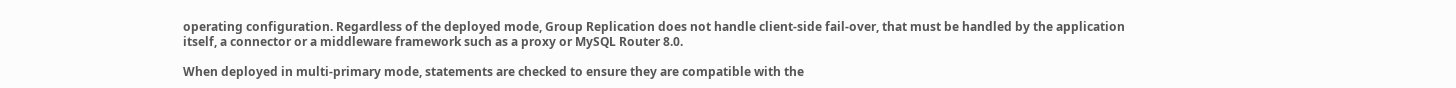operating configuration. Regardless of the deployed mode, Group Replication does not handle client-side fail-over, that must be handled by the application itself, a connector or a middleware framework such as a proxy or MySQL Router 8.0.

When deployed in multi-primary mode, statements are checked to ensure they are compatible with the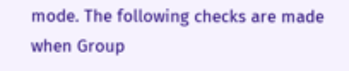mode. The following checks are made when Group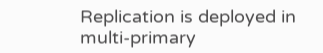Replication is deployed in multi-primary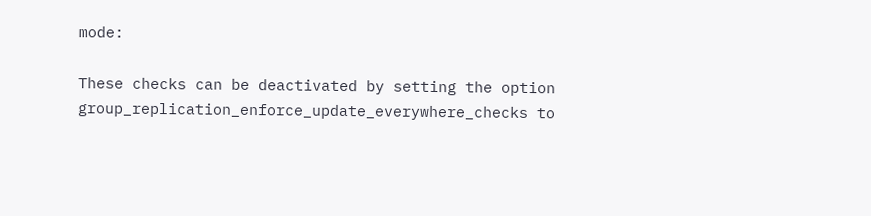mode:

These checks can be deactivated by setting the option group_replication_enforce_update_everywhere_checks to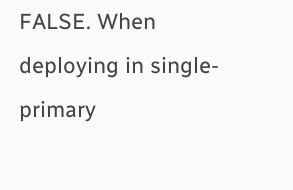FALSE. When deploying in single-primary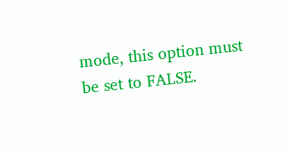mode, this option must be set to FALSE.